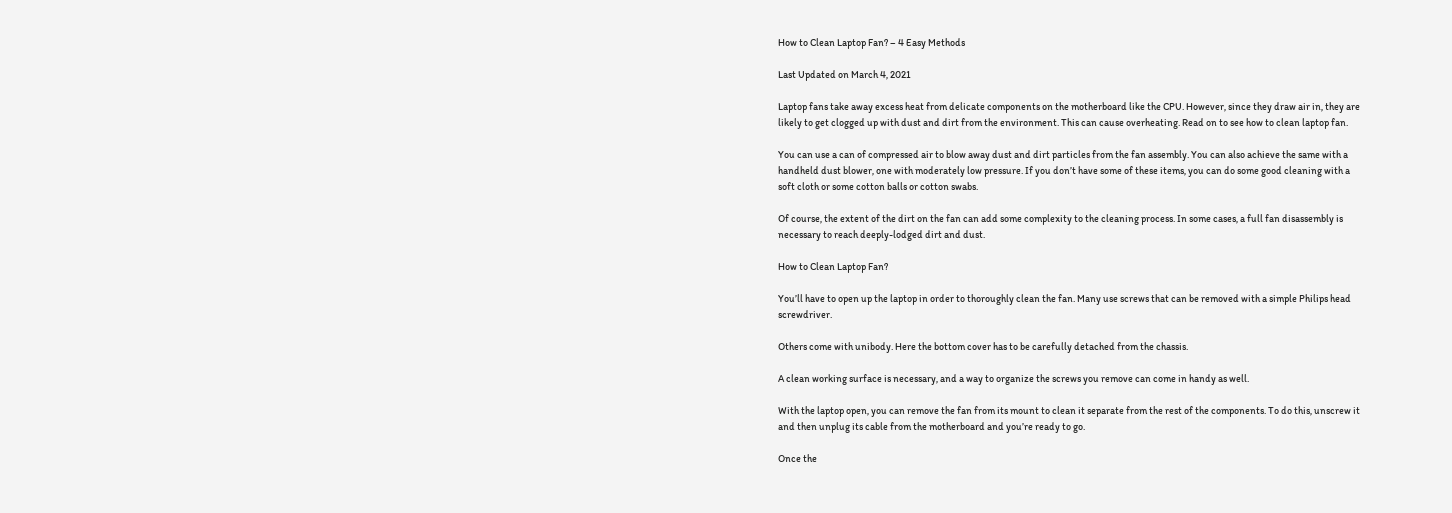How to Clean Laptop Fan? – 4 Easy Methods

Last Updated on March 4, 2021

Laptop fans take away excess heat from delicate components on the motherboard like the CPU. However, since they draw air in, they are likely to get clogged up with dust and dirt from the environment. This can cause overheating. Read on to see how to clean laptop fan.

You can use a can of compressed air to blow away dust and dirt particles from the fan assembly. You can also achieve the same with a handheld dust blower, one with moderately low pressure. If you don’t have some of these items, you can do some good cleaning with a soft cloth or some cotton balls or cotton swabs.

Of course, the extent of the dirt on the fan can add some complexity to the cleaning process. In some cases, a full fan disassembly is necessary to reach deeply-lodged dirt and dust.

How to Clean Laptop Fan?

You’ll have to open up the laptop in order to thoroughly clean the fan. Many use screws that can be removed with a simple Philips head screwdriver.

Others come with unibody. Here the bottom cover has to be carefully detached from the chassis.

A clean working surface is necessary, and a way to organize the screws you remove can come in handy as well.

With the laptop open, you can remove the fan from its mount to clean it separate from the rest of the components. To do this, unscrew it and then unplug its cable from the motherboard and you’re ready to go.

Once the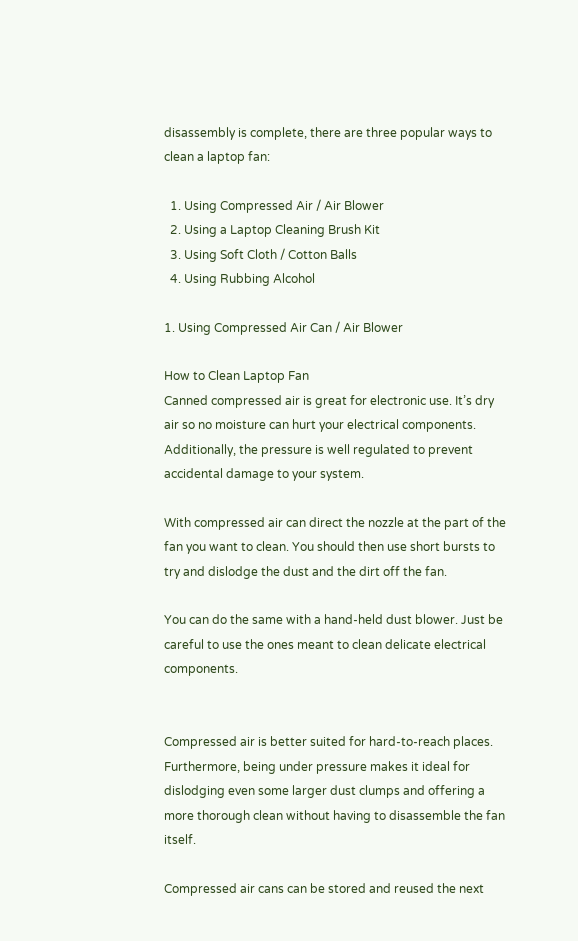disassembly is complete, there are three popular ways to clean a laptop fan:

  1. Using Compressed Air / Air Blower
  2. Using a Laptop Cleaning Brush Kit
  3. Using Soft Cloth / Cotton Balls
  4. Using Rubbing Alcohol

1. Using Compressed Air Can / Air Blower

How to Clean Laptop Fan
Canned compressed air is great for electronic use. It’s dry air so no moisture can hurt your electrical components. Additionally, the pressure is well regulated to prevent accidental damage to your system.

With compressed air can direct the nozzle at the part of the fan you want to clean. You should then use short bursts to try and dislodge the dust and the dirt off the fan.

You can do the same with a hand-held dust blower. Just be careful to use the ones meant to clean delicate electrical components.


Compressed air is better suited for hard-to-reach places. Furthermore, being under pressure makes it ideal for dislodging even some larger dust clumps and offering a more thorough clean without having to disassemble the fan itself.

Compressed air cans can be stored and reused the next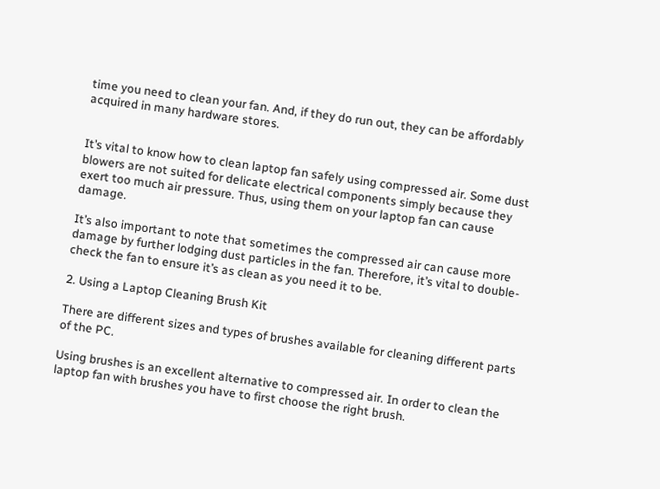time you need to clean your fan. And, if they do run out, they can be affordably acquired in many hardware stores.


It’s vital to know how to clean laptop fan safely using compressed air. Some dust blowers are not suited for delicate electrical components simply because they exert too much air pressure. Thus, using them on your laptop fan can cause damage.

It’s also important to note that sometimes the compressed air can cause more damage by further lodging dust particles in the fan. Therefore, it’s vital to double-check the fan to ensure it’s as clean as you need it to be.

2. Using a Laptop Cleaning Brush Kit

There are different sizes and types of brushes available for cleaning different parts of the PC.

Using brushes is an excellent alternative to compressed air. In order to clean the laptop fan with brushes you have to first choose the right brush.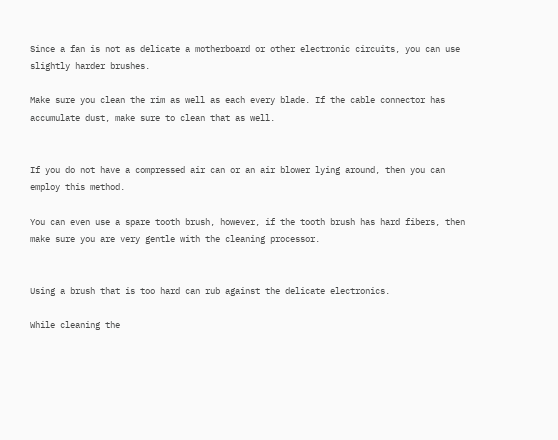Since a fan is not as delicate a motherboard or other electronic circuits, you can use slightly harder brushes.

Make sure you clean the rim as well as each every blade. If the cable connector has accumulate dust, make sure to clean that as well.


If you do not have a compressed air can or an air blower lying around, then you can employ this method.

You can even use a spare tooth brush, however, if the tooth brush has hard fibers, then make sure you are very gentle with the cleaning processor.


Using a brush that is too hard can rub against the delicate electronics.

While cleaning the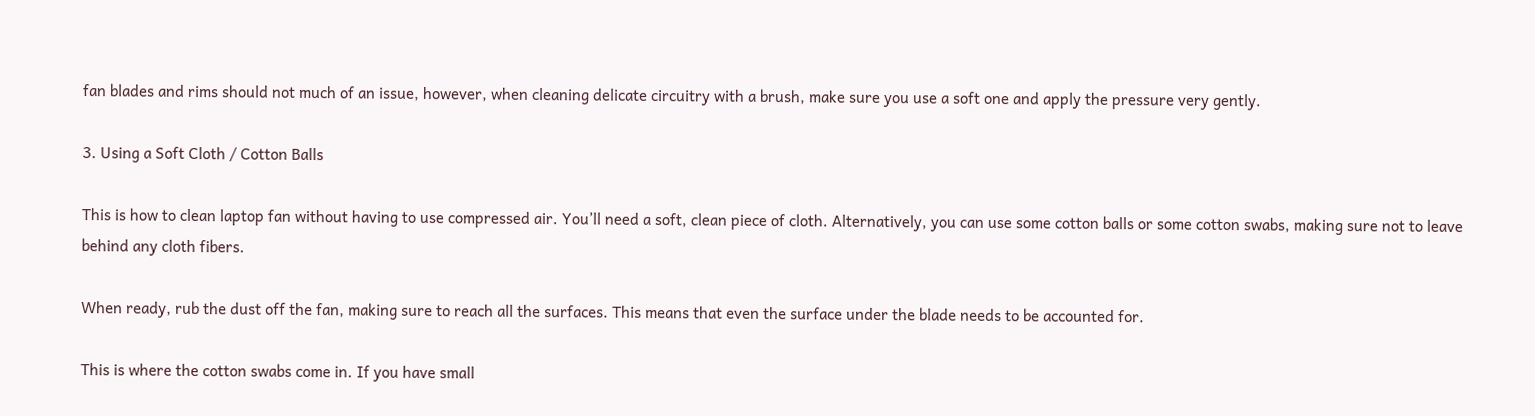fan blades and rims should not much of an issue, however, when cleaning delicate circuitry with a brush, make sure you use a soft one and apply the pressure very gently.

3. Using a Soft Cloth / Cotton Balls

This is how to clean laptop fan without having to use compressed air. You’ll need a soft, clean piece of cloth. Alternatively, you can use some cotton balls or some cotton swabs, making sure not to leave behind any cloth fibers.

When ready, rub the dust off the fan, making sure to reach all the surfaces. This means that even the surface under the blade needs to be accounted for.

This is where the cotton swabs come in. If you have small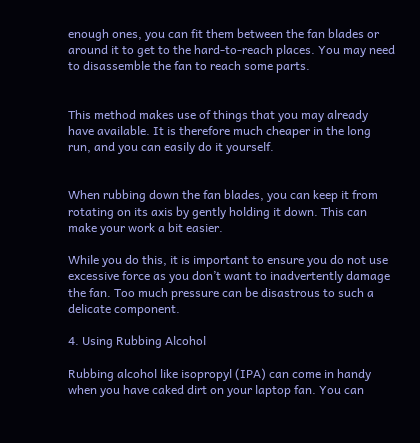enough ones, you can fit them between the fan blades or around it to get to the hard-to-reach places. You may need to disassemble the fan to reach some parts.


This method makes use of things that you may already have available. It is therefore much cheaper in the long run, and you can easily do it yourself.


When rubbing down the fan blades, you can keep it from rotating on its axis by gently holding it down. This can make your work a bit easier.

While you do this, it is important to ensure you do not use excessive force as you don’t want to inadvertently damage the fan. Too much pressure can be disastrous to such a delicate component.

4. Using Rubbing Alcohol

Rubbing alcohol like isopropyl (IPA) can come in handy when you have caked dirt on your laptop fan. You can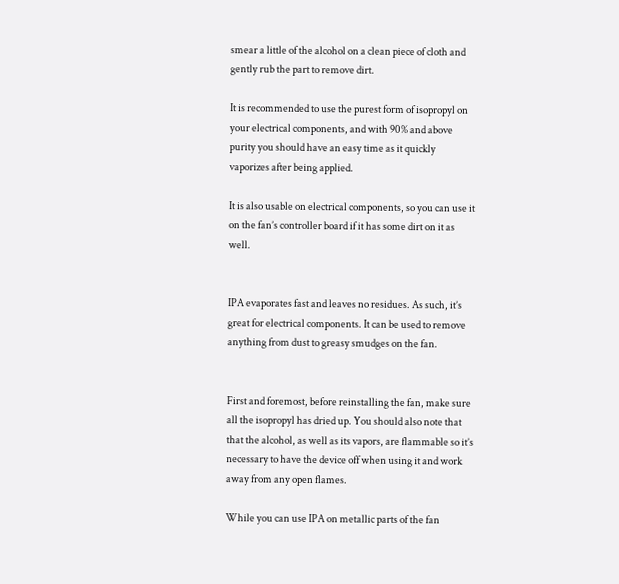smear a little of the alcohol on a clean piece of cloth and gently rub the part to remove dirt.

It is recommended to use the purest form of isopropyl on your electrical components, and with 90% and above purity you should have an easy time as it quickly vaporizes after being applied.

It is also usable on electrical components, so you can use it on the fan’s controller board if it has some dirt on it as well.


IPA evaporates fast and leaves no residues. As such, it’s great for electrical components. It can be used to remove anything from dust to greasy smudges on the fan.


First and foremost, before reinstalling the fan, make sure all the isopropyl has dried up. You should also note that that the alcohol, as well as its vapors, are flammable so it’s necessary to have the device off when using it and work away from any open flames.

While you can use IPA on metallic parts of the fan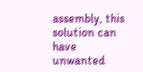assembly, this solution can have unwanted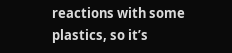reactions with some plastics, so it’s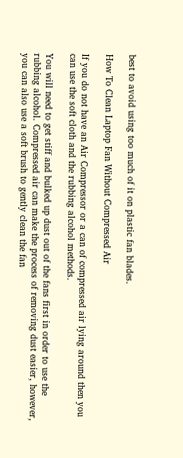best to avoid using too much of it on plastic fan blades.

How To Clean Laptop Fan Without Compressed Air

If you do not have an Air Compressor or a can of compressed air lying around then you can use the soft cloth and the rubbing alcohol methods.

You will need to get stiff and bulked up dust out of the fans first in order to use the rubbing alcohol. Compressed air can make the process of removing dust easier, however, you can also use a soft brush to gently clean the fan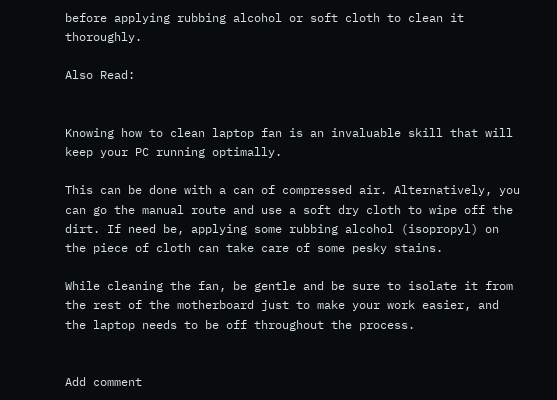before applying rubbing alcohol or soft cloth to clean it thoroughly.

Also Read:


Knowing how to clean laptop fan is an invaluable skill that will keep your PC running optimally.

This can be done with a can of compressed air. Alternatively, you can go the manual route and use a soft dry cloth to wipe off the dirt. If need be, applying some rubbing alcohol (isopropyl) on the piece of cloth can take care of some pesky stains.

While cleaning the fan, be gentle and be sure to isolate it from the rest of the motherboard just to make your work easier, and the laptop needs to be off throughout the process.


Add comment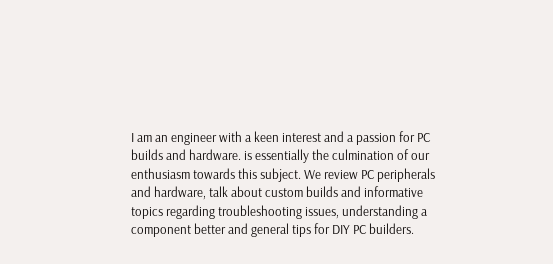I am an engineer with a keen interest and a passion for PC builds and hardware. is essentially the culmination of our enthusiasm towards this subject. We review PC peripherals and hardware, talk about custom builds and informative topics regarding troubleshooting issues, understanding a component better and general tips for DIY PC builders.